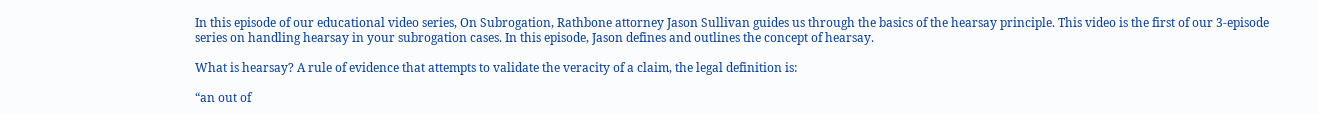In this episode of our educational video series, On Subrogation, Rathbone attorney Jason Sullivan guides us through the basics of the hearsay principle. This video is the first of our 3-episode series on handling hearsay in your subrogation cases. In this episode, Jason defines and outlines the concept of hearsay.

What is hearsay? A rule of evidence that attempts to validate the veracity of a claim, the legal definition is:

“an out of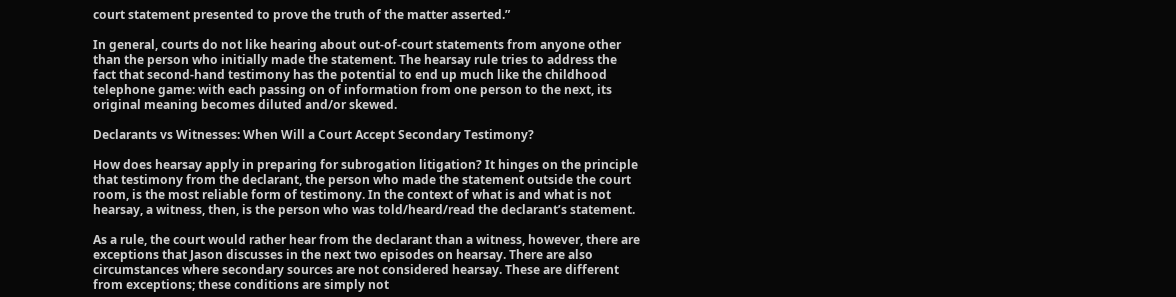court statement presented to prove the truth of the matter asserted.”

In general, courts do not like hearing about out-of-court statements from anyone other than the person who initially made the statement. The hearsay rule tries to address the fact that second-hand testimony has the potential to end up much like the childhood telephone game: with each passing on of information from one person to the next, its original meaning becomes diluted and/or skewed.

Declarants vs Witnesses: When Will a Court Accept Secondary Testimony?

How does hearsay apply in preparing for subrogation litigation? It hinges on the principle that testimony from the declarant, the person who made the statement outside the court room, is the most reliable form of testimony. In the context of what is and what is not hearsay, a witness, then, is the person who was told/heard/read the declarant’s statement.

As a rule, the court would rather hear from the declarant than a witness, however, there are exceptions that Jason discusses in the next two episodes on hearsay. There are also circumstances where secondary sources are not considered hearsay. These are different from exceptions; these conditions are simply not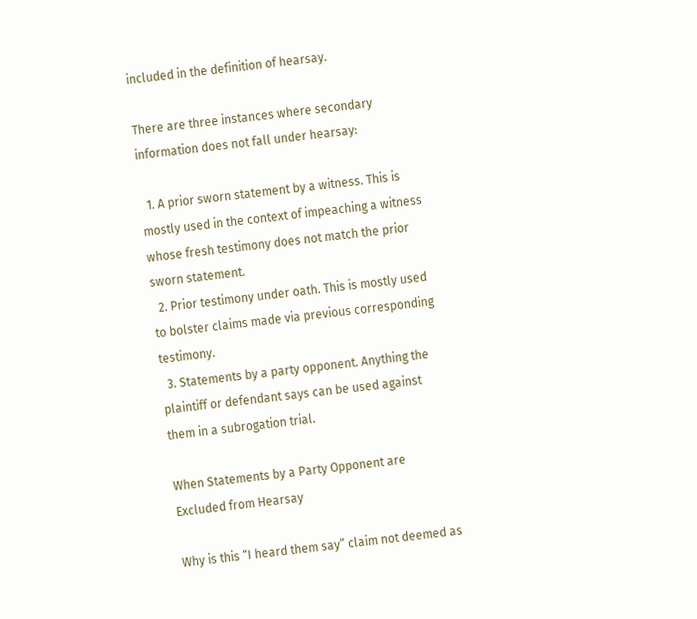included in the definition of hearsay.

There are three instances where secondary information does not fall under hearsay:

  1. A prior sworn statement by a witness. This is mostly used in the context of impeaching a witness whose fresh testimony does not match the prior sworn statement.
  2. Prior testimony under oath. This is mostly used to bolster claims made via previous corresponding testimony.
  3. Statements by a party opponent. Anything the plaintiff or defendant says can be used against them in a subrogation trial.

When Statements by a Party Opponent are Excluded from Hearsay

Why is this “I heard them say” claim not deemed as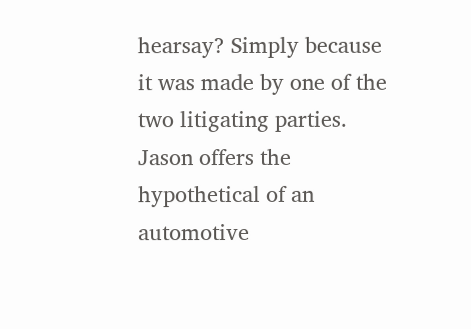hearsay? Simply because it was made by one of the two litigating parties. Jason offers the hypothetical of an automotive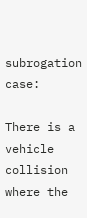subrogation case:

There is a vehicle collision where the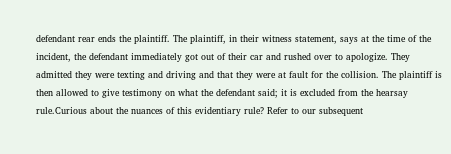defendant rear ends the plaintiff. The plaintiff, in their witness statement, says at the time of the incident, the defendant immediately got out of their car and rushed over to apologize. They admitted they were texting and driving and that they were at fault for the collision. The plaintiff is then allowed to give testimony on what the defendant said; it is excluded from the hearsay rule.Curious about the nuances of this evidentiary rule? Refer to our subsequent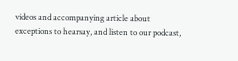videos and accompanying article about exceptions to hearsay, and listen to our podcast,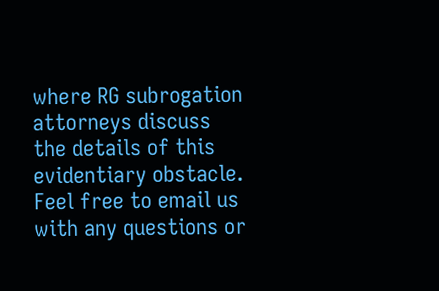where RG subrogation attorneys discuss the details of this evidentiary obstacle. Feel free to email us with any questions or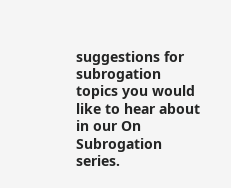suggestions for subrogation topics you would like to hear about in our On Subrogation series.